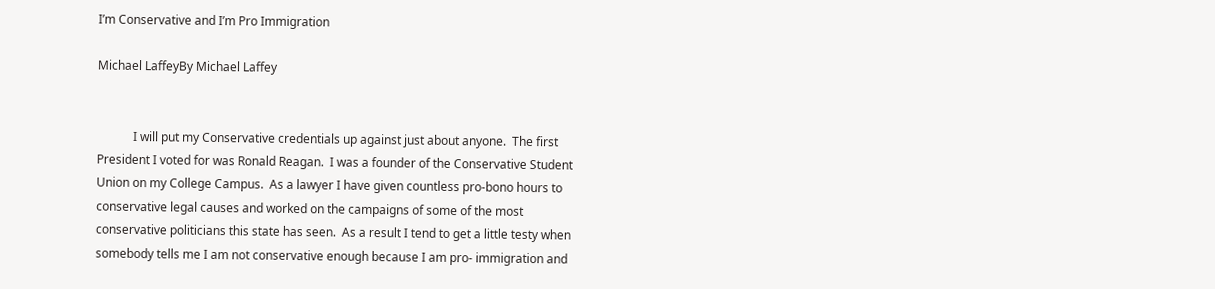I’m Conservative and I’m Pro Immigration

Michael LaffeyBy Michael Laffey


            I will put my Conservative credentials up against just about anyone.  The first President I voted for was Ronald Reagan.  I was a founder of the Conservative Student Union on my College Campus.  As a lawyer I have given countless pro-bono hours to conservative legal causes and worked on the campaigns of some of the most conservative politicians this state has seen.  As a result I tend to get a little testy when somebody tells me I am not conservative enough because I am pro- immigration and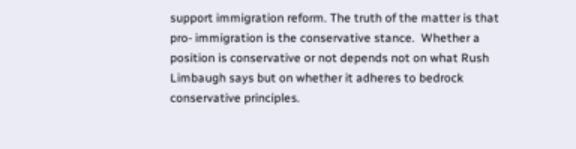support immigration reform. The truth of the matter is that pro- immigration is the conservative stance.  Whether a position is conservative or not depends not on what Rush Limbaugh says but on whether it adheres to bedrock conservative principles.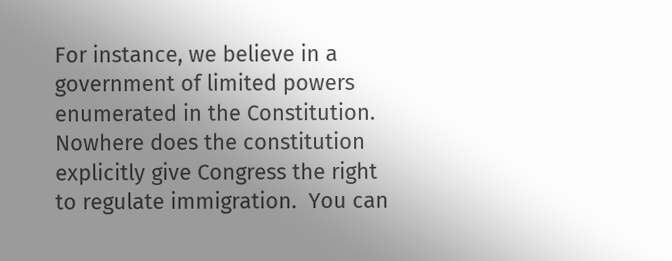For instance, we believe in a government of limited powers enumerated in the Constitution.  Nowhere does the constitution explicitly give Congress the right to regulate immigration.  You can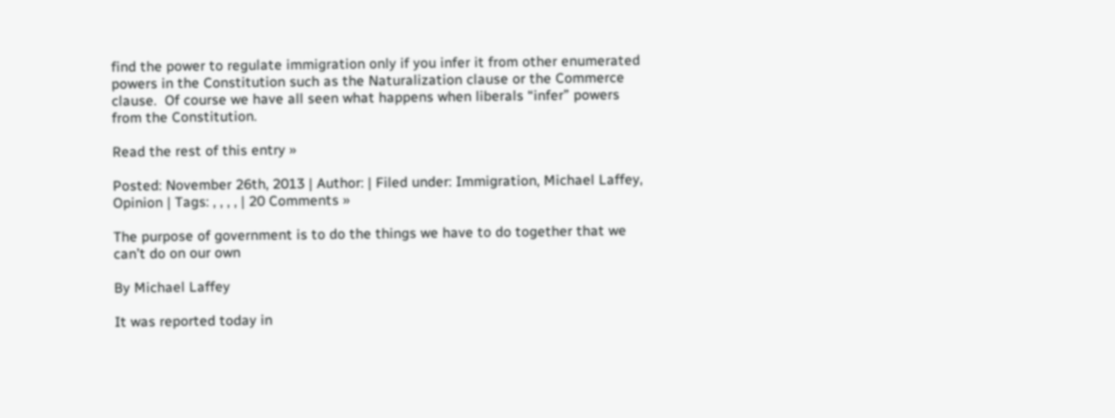find the power to regulate immigration only if you infer it from other enumerated powers in the Constitution such as the Naturalization clause or the Commerce clause.  Of course we have all seen what happens when liberals “infer” powers from the Constitution.

Read the rest of this entry »

Posted: November 26th, 2013 | Author: | Filed under: Immigration, Michael Laffey, Opinion | Tags: , , , , | 20 Comments »

The purpose of government is to do the things we have to do together that we can’t do on our own

By Michael Laffey

It was reported today in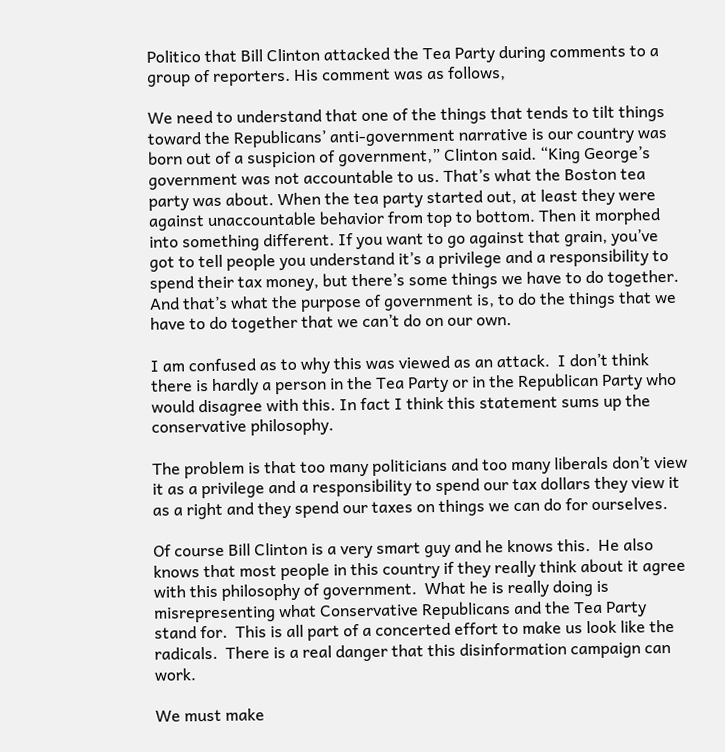Politico that Bill Clinton attacked the Tea Party during comments to a group of reporters. His comment was as follows,

We need to understand that one of the things that tends to tilt things toward the Republicans’ anti-government narrative is our country was born out of a suspicion of government,” Clinton said. “King George’s government was not accountable to us. That’s what the Boston tea party was about. When the tea party started out, at least they were against unaccountable behavior from top to bottom. Then it morphed into something different. If you want to go against that grain, you’ve got to tell people you understand it’s a privilege and a responsibility to spend their tax money, but there’s some things we have to do together. And that’s what the purpose of government is, to do the things that we have to do together that we can’t do on our own.

I am confused as to why this was viewed as an attack.  I don’t think there is hardly a person in the Tea Party or in the Republican Party who would disagree with this. In fact I think this statement sums up the conservative philosophy.

The problem is that too many politicians and too many liberals don’t view it as a privilege and a responsibility to spend our tax dollars they view it as a right and they spend our taxes on things we can do for ourselves.

Of course Bill Clinton is a very smart guy and he knows this.  He also knows that most people in this country if they really think about it agree with this philosophy of government.  What he is really doing is misrepresenting what Conservative Republicans and the Tea Party stand for.  This is all part of a concerted effort to make us look like the radicals.  There is a real danger that this disinformation campaign can work.

We must make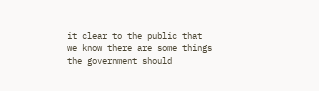it clear to the public that we know there are some things the government should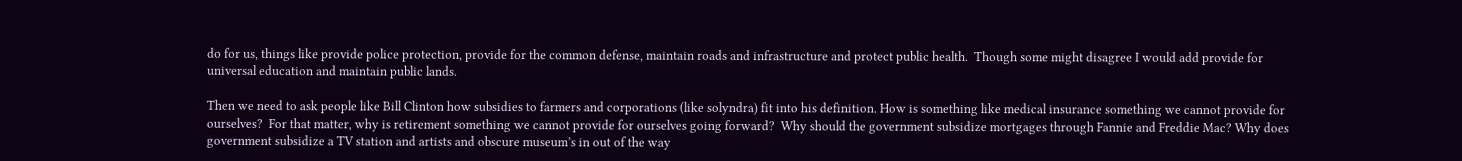do for us, things like provide police protection, provide for the common defense, maintain roads and infrastructure and protect public health.  Though some might disagree I would add provide for universal education and maintain public lands.

Then we need to ask people like Bill Clinton how subsidies to farmers and corporations (like solyndra) fit into his definition. How is something like medical insurance something we cannot provide for ourselves?  For that matter, why is retirement something we cannot provide for ourselves going forward?  Why should the government subsidize mortgages through Fannie and Freddie Mac? Why does government subsidize a TV station and artists and obscure museum’s in out of the way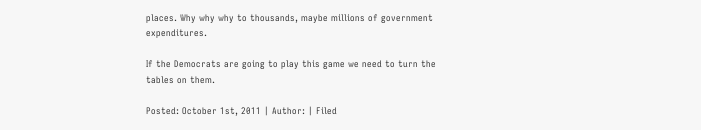places. Why why why to thousands, maybe millions of government expenditures.

If the Democrats are going to play this game we need to turn the tables on them.

Posted: October 1st, 2011 | Author: | Filed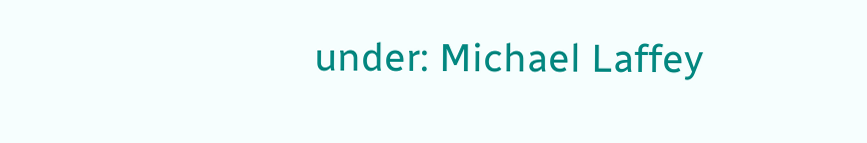under: Michael Laffey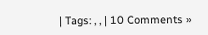| Tags: , , | 10 Comments »